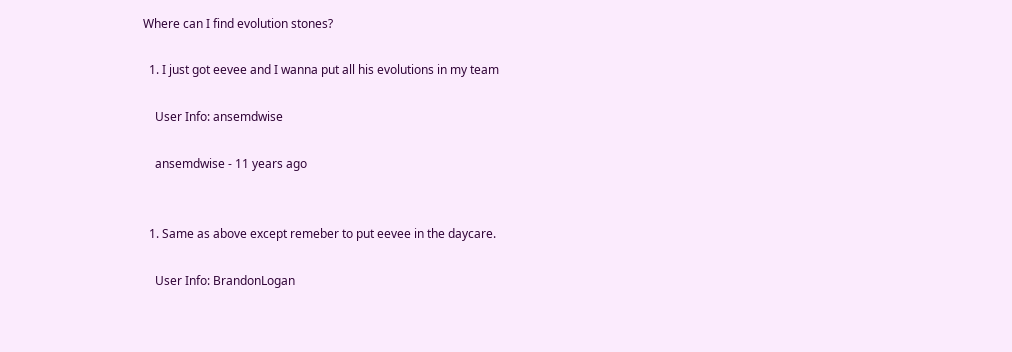Where can I find evolution stones?

  1. I just got eevee and I wanna put all his evolutions in my team

    User Info: ansemdwise

    ansemdwise - 11 years ago


  1. Same as above except remeber to put eevee in the daycare.

    User Info: BrandonLogan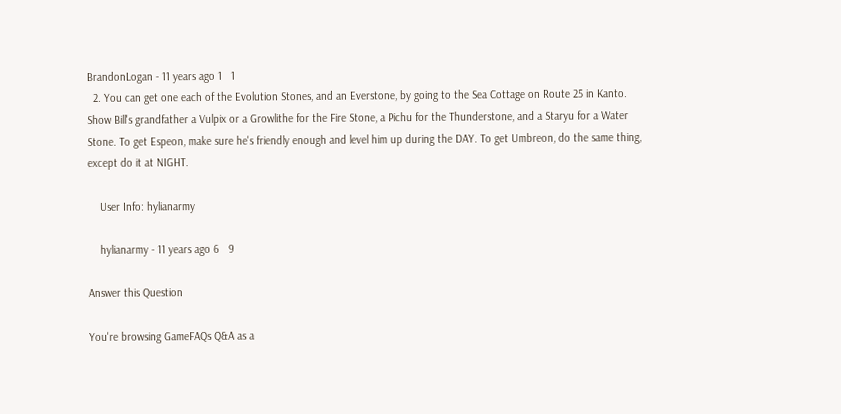BrandonLogan - 11 years ago 1   1
  2. You can get one each of the Evolution Stones, and an Everstone, by going to the Sea Cottage on Route 25 in Kanto. Show Bill's grandfather a Vulpix or a Growlithe for the Fire Stone, a Pichu for the Thunderstone, and a Staryu for a Water Stone. To get Espeon, make sure he's friendly enough and level him up during the DAY. To get Umbreon, do the same thing, except do it at NIGHT.

    User Info: hylianarmy

    hylianarmy - 11 years ago 6   9

Answer this Question

You're browsing GameFAQs Q&A as a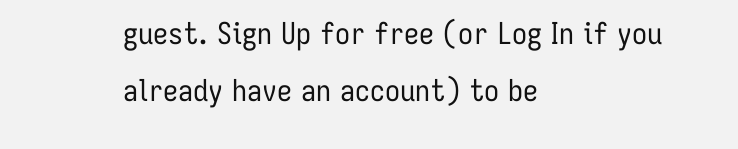guest. Sign Up for free (or Log In if you already have an account) to be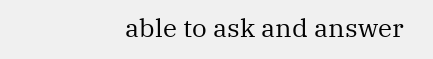able to ask and answer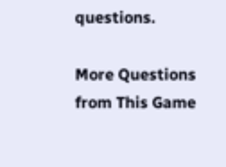questions.

More Questions from This Game